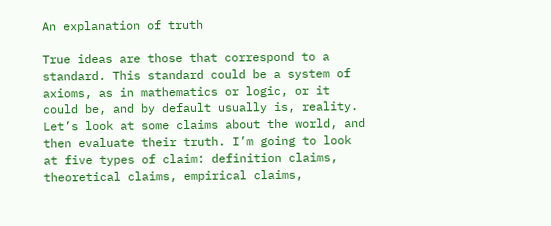An explanation of truth

True ideas are those that correspond to a standard. This standard could be a system of axioms, as in mathematics or logic, or it could be, and by default usually is, reality. Let’s look at some claims about the world, and then evaluate their truth. I’m going to look at five types of claim: definition claims, theoretical claims, empirical claims,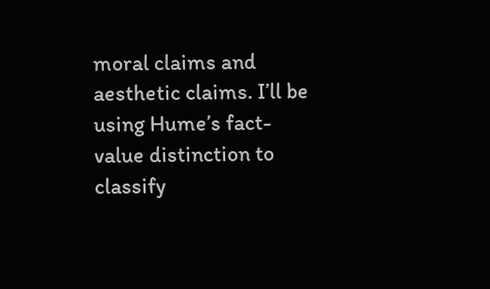moral claims and aesthetic claims. I’ll be using Hume’s fact-value distinction to classify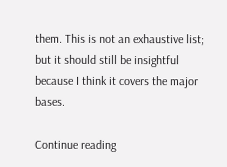them. This is not an exhaustive list; but it should still be insightful because I think it covers the major bases.

Continue reading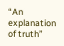“An explanation of truth”